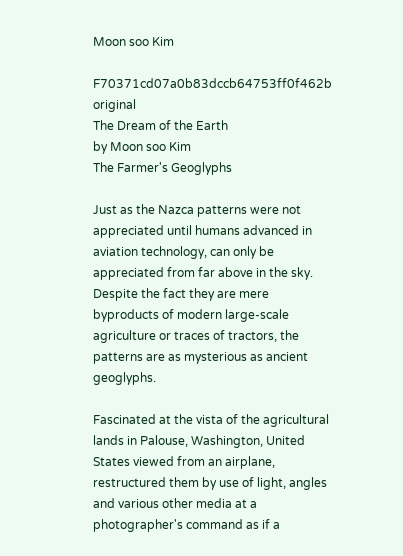Moon soo Kim

F70371cd07a0b83dccb64753ff0f462b original
The Dream of the Earth
by Moon soo Kim
The Farmer's Geoglyphs

Just as the Nazca patterns were not appreciated until humans advanced in aviation technology, can only be appreciated from far above in the sky. Despite the fact they are mere byproducts of modern large-scale agriculture or traces of tractors, the patterns are as mysterious as ancient geoglyphs.

Fascinated at the vista of the agricultural lands in Palouse, Washington, United States viewed from an airplane, restructured them by use of light, angles and various other media at a photographer's command as if a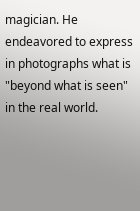magician. He endeavored to express in photographs what is "beyond what is seen" in the real world.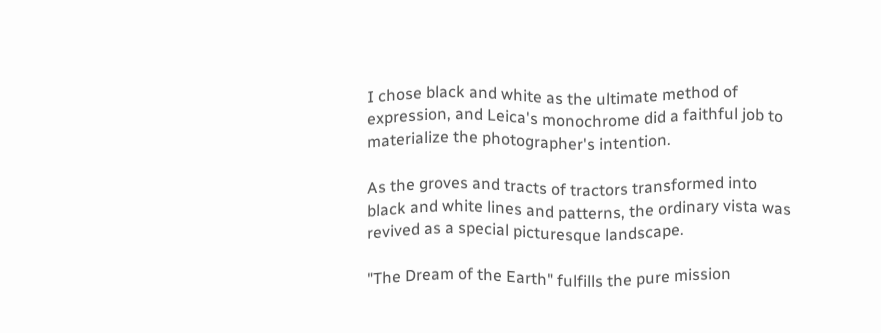I chose black and white as the ultimate method of expression, and Leica's monochrome did a faithful job to materialize the photographer's intention.

As the groves and tracts of tractors transformed into black and white lines and patterns, the ordinary vista was revived as a special picturesque landscape.

"The Dream of the Earth" fulfills the pure mission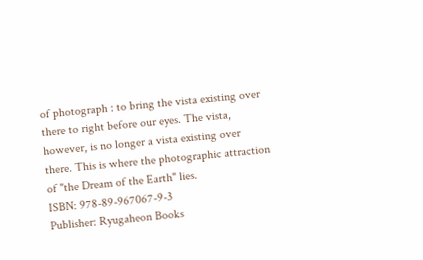of photograph : to bring the vista existing over there to right before our eyes. The vista, however, is no longer a vista existing over there. This is where the photographic attraction of "the Dream of the Earth" lies.
ISBN: 978-89-967067-9-3
Publisher: Ryugaheon Books